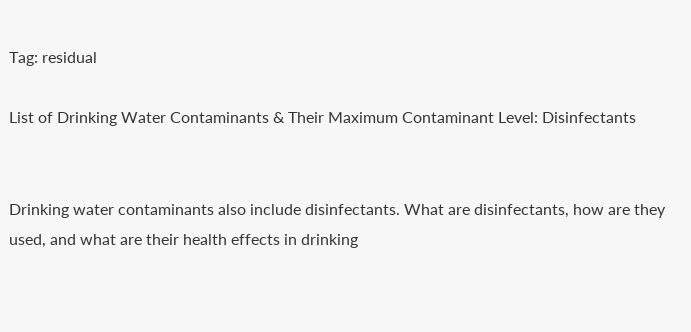Tag: residual

List of Drinking Water Contaminants & Their Maximum Contaminant Level: Disinfectants


Drinking water contaminants also include disinfectants. What are disinfectants, how are they used, and what are their health effects in drinking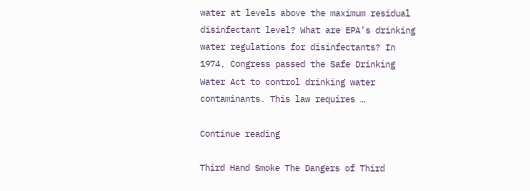water at levels above the maximum residual disinfectant level? What are EPA’s drinking water regulations for disinfectants? In 1974, Congress passed the Safe Drinking Water Act to control drinking water contaminants. This law requires …

Continue reading

Third Hand Smoke The Dangers of Third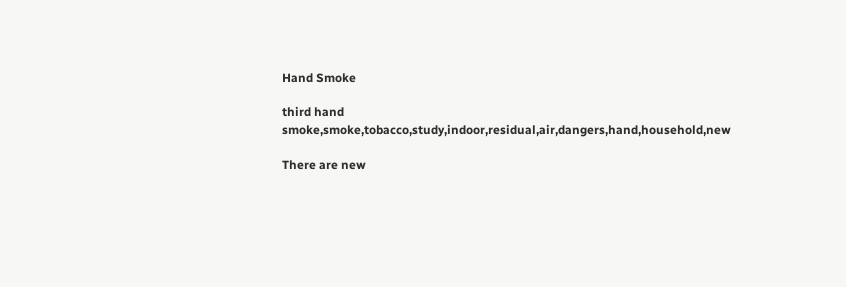Hand Smoke

third hand smoke,smoke,tobacco,study,indoor,residual,air,dangers,hand,household,new

There are new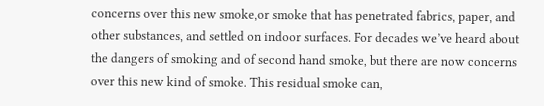concerns over this new smoke,or smoke that has penetrated fabrics, paper, and other substances, and settled on indoor surfaces. For decades we’ve heard about the dangers of smoking and of second hand smoke, but there are now concerns over this new kind of smoke. This residual smoke can,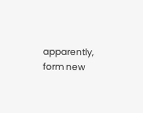apparently, form new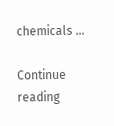chemicals …

Continue reading